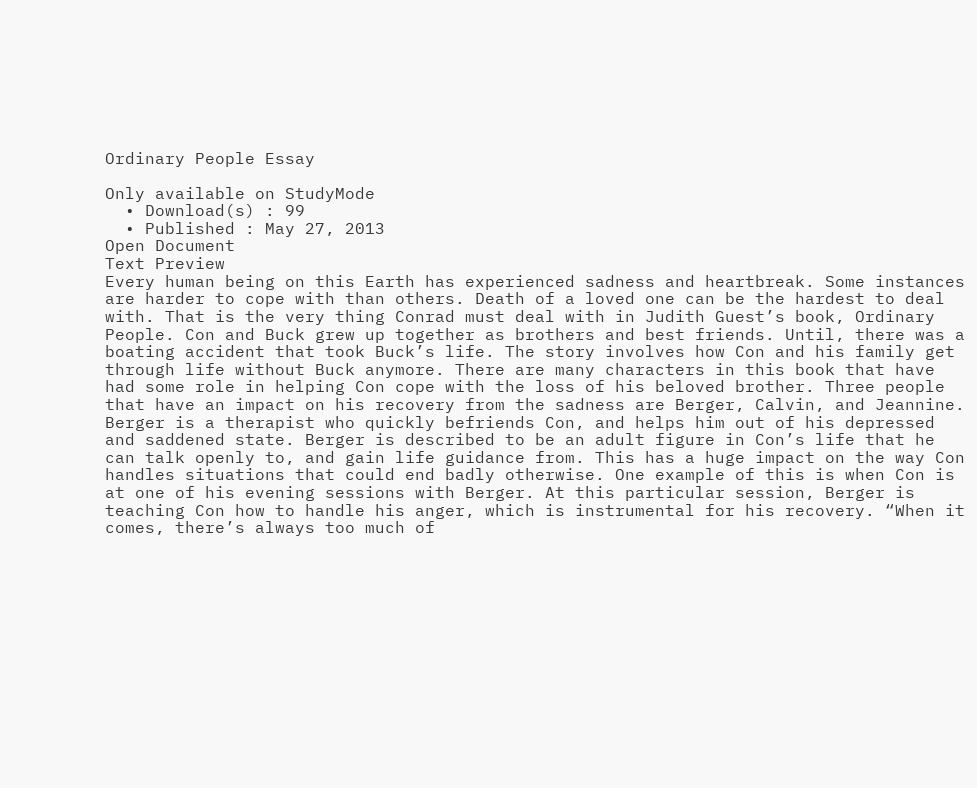Ordinary People Essay

Only available on StudyMode
  • Download(s) : 99
  • Published : May 27, 2013
Open Document
Text Preview
Every human being on this Earth has experienced sadness and heartbreak. Some instances are harder to cope with than others. Death of a loved one can be the hardest to deal with. That is the very thing Conrad must deal with in Judith Guest’s book, Ordinary People. Con and Buck grew up together as brothers and best friends. Until, there was a boating accident that took Buck’s life. The story involves how Con and his family get through life without Buck anymore. There are many characters in this book that have had some role in helping Con cope with the loss of his beloved brother. Three people that have an impact on his recovery from the sadness are Berger, Calvin, and Jeannine. Berger is a therapist who quickly befriends Con, and helps him out of his depressed and saddened state. Berger is described to be an adult figure in Con’s life that he can talk openly to, and gain life guidance from. This has a huge impact on the way Con handles situations that could end badly otherwise. One example of this is when Con is at one of his evening sessions with Berger. At this particular session, Berger is teaching Con how to handle his anger, which is instrumental for his recovery. “When it comes, there’s always too much of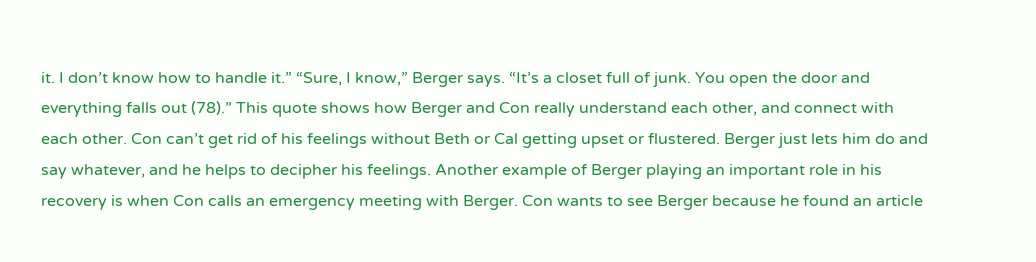it. I don’t know how to handle it.” “Sure, I know,” Berger says. “It’s a closet full of junk. You open the door and everything falls out (78).” This quote shows how Berger and Con really understand each other, and connect with each other. Con can’t get rid of his feelings without Beth or Cal getting upset or flustered. Berger just lets him do and say whatever, and he helps to decipher his feelings. Another example of Berger playing an important role in his recovery is when Con calls an emergency meeting with Berger. Con wants to see Berger because he found an article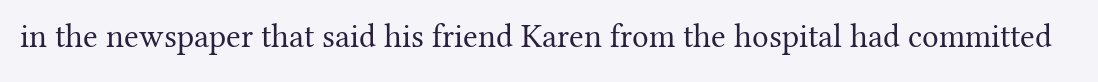in the newspaper that said his friend Karen from the hospital had committed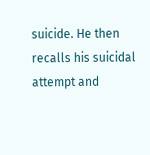suicide. He then recalls his suicidal attempt and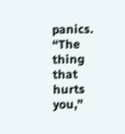panics. “The thing that hurts you,”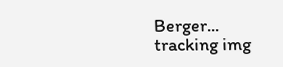Berger...
tracking img